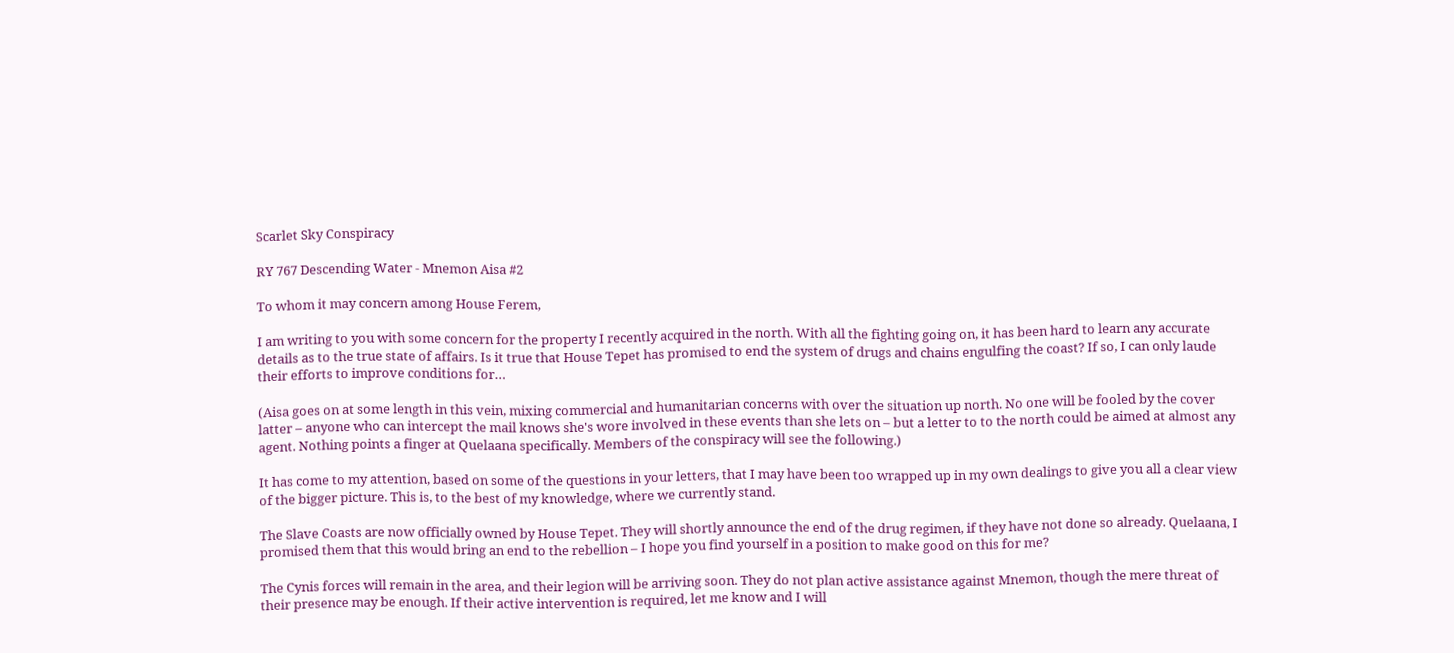Scarlet Sky Conspiracy

RY 767 Descending Water - Mnemon Aisa #2

To whom it may concern among House Ferem,

I am writing to you with some concern for the property I recently acquired in the north. With all the fighting going on, it has been hard to learn any accurate details as to the true state of affairs. Is it true that House Tepet has promised to end the system of drugs and chains engulfing the coast? If so, I can only laude their efforts to improve conditions for…

(Aisa goes on at some length in this vein, mixing commercial and humanitarian concerns with over the situation up north. No one will be fooled by the cover latter – anyone who can intercept the mail knows she's wore involved in these events than she lets on – but a letter to to the north could be aimed at almost any agent. Nothing points a finger at Quelaana specifically. Members of the conspiracy will see the following.)

It has come to my attention, based on some of the questions in your letters, that I may have been too wrapped up in my own dealings to give you all a clear view of the bigger picture. This is, to the best of my knowledge, where we currently stand.

The Slave Coasts are now officially owned by House Tepet. They will shortly announce the end of the drug regimen, if they have not done so already. Quelaana, I promised them that this would bring an end to the rebellion – I hope you find yourself in a position to make good on this for me?

The Cynis forces will remain in the area, and their legion will be arriving soon. They do not plan active assistance against Mnemon, though the mere threat of their presence may be enough. If their active intervention is required, let me know and I will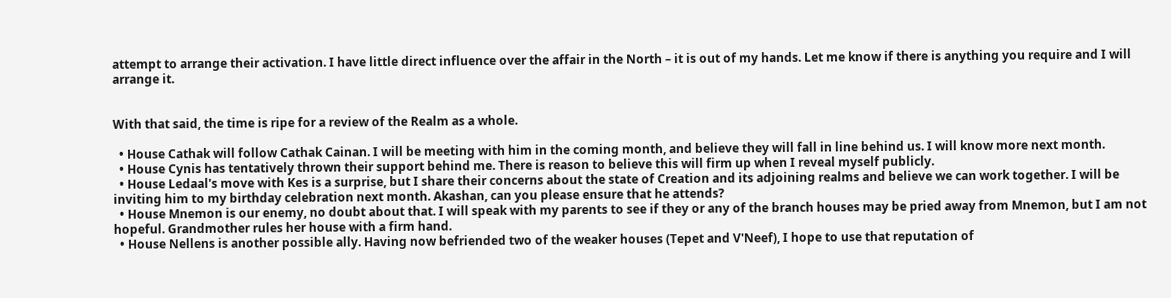attempt to arrange their activation. I have little direct influence over the affair in the North – it is out of my hands. Let me know if there is anything you require and I will arrange it.


With that said, the time is ripe for a review of the Realm as a whole.

  • House Cathak will follow Cathak Cainan. I will be meeting with him in the coming month, and believe they will fall in line behind us. I will know more next month.
  • House Cynis has tentatively thrown their support behind me. There is reason to believe this will firm up when I reveal myself publicly.
  • House Ledaal's move with Kes is a surprise, but I share their concerns about the state of Creation and its adjoining realms and believe we can work together. I will be inviting him to my birthday celebration next month. Akashan, can you please ensure that he attends?
  • House Mnemon is our enemy, no doubt about that. I will speak with my parents to see if they or any of the branch houses may be pried away from Mnemon, but I am not hopeful. Grandmother rules her house with a firm hand.
  • House Nellens is another possible ally. Having now befriended two of the weaker houses (Tepet and V'Neef), I hope to use that reputation of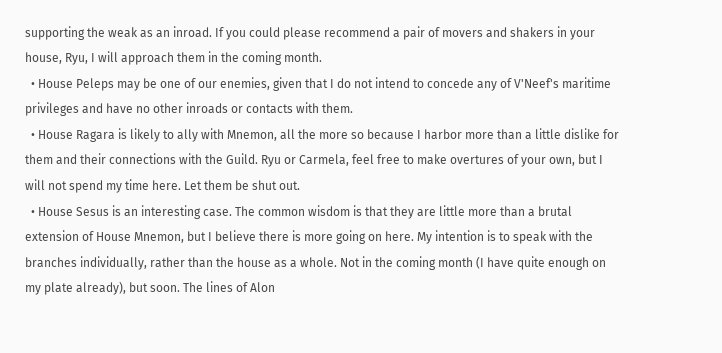supporting the weak as an inroad. If you could please recommend a pair of movers and shakers in your house, Ryu, I will approach them in the coming month.
  • House Peleps may be one of our enemies, given that I do not intend to concede any of V'Neef's maritime privileges and have no other inroads or contacts with them.
  • House Ragara is likely to ally with Mnemon, all the more so because I harbor more than a little dislike for them and their connections with the Guild. Ryu or Carmela, feel free to make overtures of your own, but I will not spend my time here. Let them be shut out.
  • House Sesus is an interesting case. The common wisdom is that they are little more than a brutal extension of House Mnemon, but I believe there is more going on here. My intention is to speak with the branches individually, rather than the house as a whole. Not in the coming month (I have quite enough on my plate already), but soon. The lines of Alon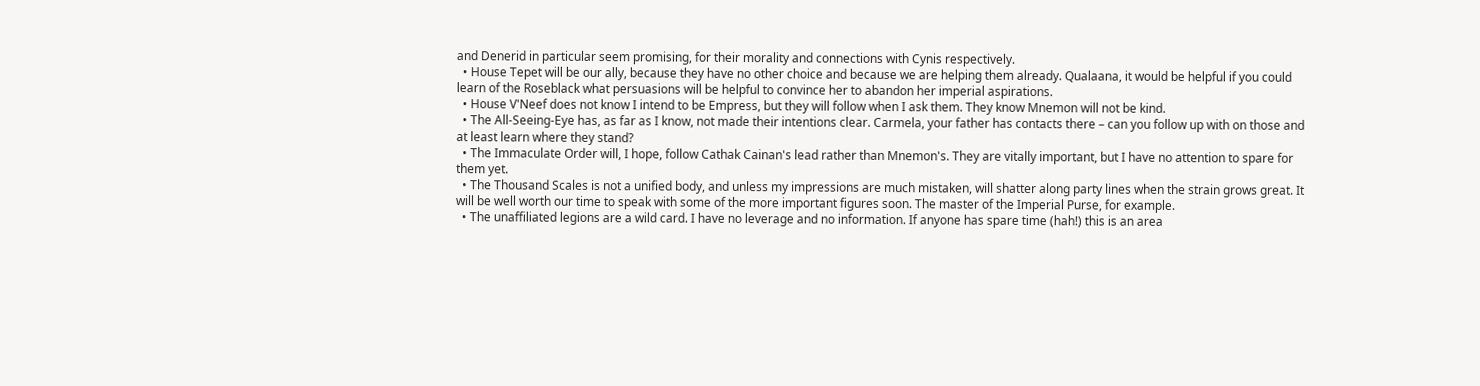and Denerid in particular seem promising, for their morality and connections with Cynis respectively.
  • House Tepet will be our ally, because they have no other choice and because we are helping them already. Qualaana, it would be helpful if you could learn of the Roseblack what persuasions will be helpful to convince her to abandon her imperial aspirations.
  • House V'Neef does not know I intend to be Empress, but they will follow when I ask them. They know Mnemon will not be kind.
  • The All-Seeing-Eye has, as far as I know, not made their intentions clear. Carmela, your father has contacts there – can you follow up with on those and at least learn where they stand?
  • The Immaculate Order will, I hope, follow Cathak Cainan's lead rather than Mnemon's. They are vitally important, but I have no attention to spare for them yet.
  • The Thousand Scales is not a unified body, and unless my impressions are much mistaken, will shatter along party lines when the strain grows great. It will be well worth our time to speak with some of the more important figures soon. The master of the Imperial Purse, for example.
  • The unaffiliated legions are a wild card. I have no leverage and no information. If anyone has spare time (hah!) this is an area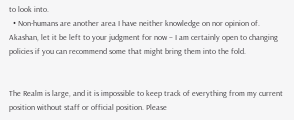to look into.
  • Non-humans are another area I have neither knowledge on nor opinion of. Akashan, let it be left to your judgment for now – I am certainly open to changing policies if you can recommend some that might bring them into the fold.


The Realm is large, and it is impossible to keep track of everything from my current position without staff or official position. Please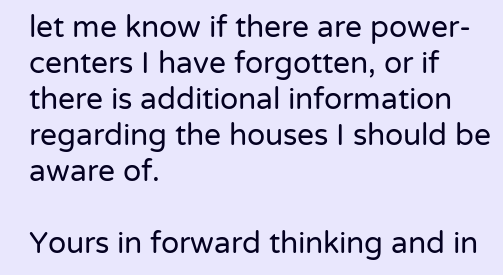let me know if there are power-centers I have forgotten, or if there is additional information regarding the houses I should be aware of.

Yours in forward thinking and in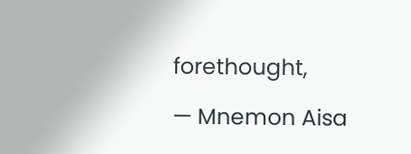forethought,

— Mnemon Aisa